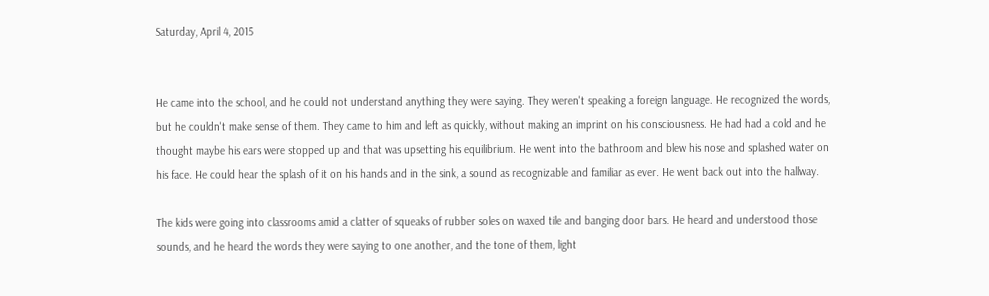Saturday, April 4, 2015


He came into the school, and he could not understand anything they were saying. They weren't speaking a foreign language. He recognized the words, but he couldn't make sense of them. They came to him and left as quickly, without making an imprint on his consciousness. He had had a cold and he thought maybe his ears were stopped up and that was upsetting his equilibrium. He went into the bathroom and blew his nose and splashed water on his face. He could hear the splash of it on his hands and in the sink, a sound as recognizable and familiar as ever. He went back out into the hallway.

The kids were going into classrooms amid a clatter of squeaks of rubber soles on waxed tile and banging door bars. He heard and understood those sounds, and he heard the words they were saying to one another, and the tone of them, light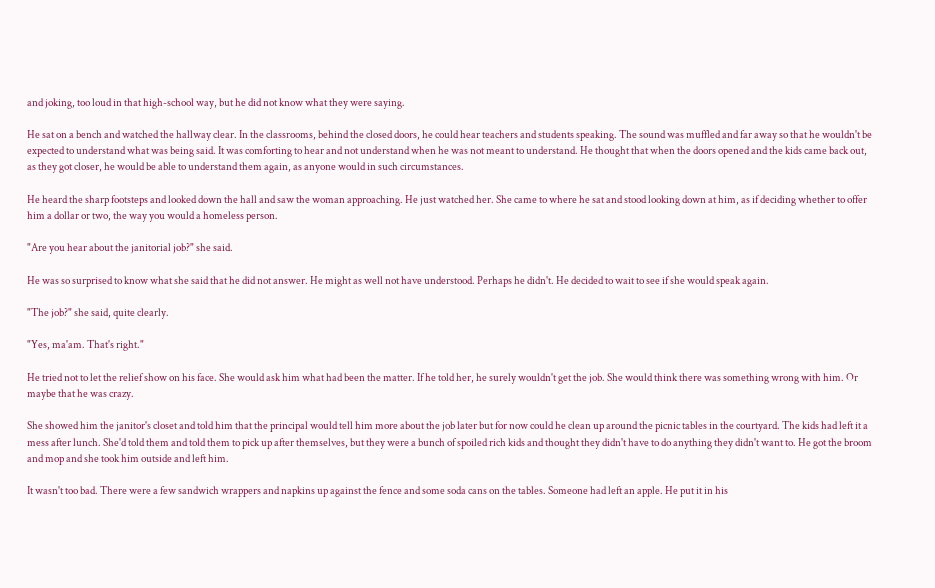and joking, too loud in that high-school way, but he did not know what they were saying.

He sat on a bench and watched the hallway clear. In the classrooms, behind the closed doors, he could hear teachers and students speaking. The sound was muffled and far away so that he wouldn't be expected to understand what was being said. It was comforting to hear and not understand when he was not meant to understand. He thought that when the doors opened and the kids came back out, as they got closer, he would be able to understand them again, as anyone would in such circumstances.

He heard the sharp footsteps and looked down the hall and saw the woman approaching. He just watched her. She came to where he sat and stood looking down at him, as if deciding whether to offer him a dollar or two, the way you would a homeless person.

"Are you hear about the janitorial job?" she said.

He was so surprised to know what she said that he did not answer. He might as well not have understood. Perhaps he didn't. He decided to wait to see if she would speak again.

"The job?" she said, quite clearly.

"Yes, ma'am. That's right."

He tried not to let the relief show on his face. She would ask him what had been the matter. If he told her, he surely wouldn't get the job. She would think there was something wrong with him. Or maybe that he was crazy.

She showed him the janitor's closet and told him that the principal would tell him more about the job later but for now could he clean up around the picnic tables in the courtyard. The kids had left it a mess after lunch. She'd told them and told them to pick up after themselves, but they were a bunch of spoiled rich kids and thought they didn't have to do anything they didn't want to. He got the broom and mop and she took him outside and left him.

It wasn't too bad. There were a few sandwich wrappers and napkins up against the fence and some soda cans on the tables. Someone had left an apple. He put it in his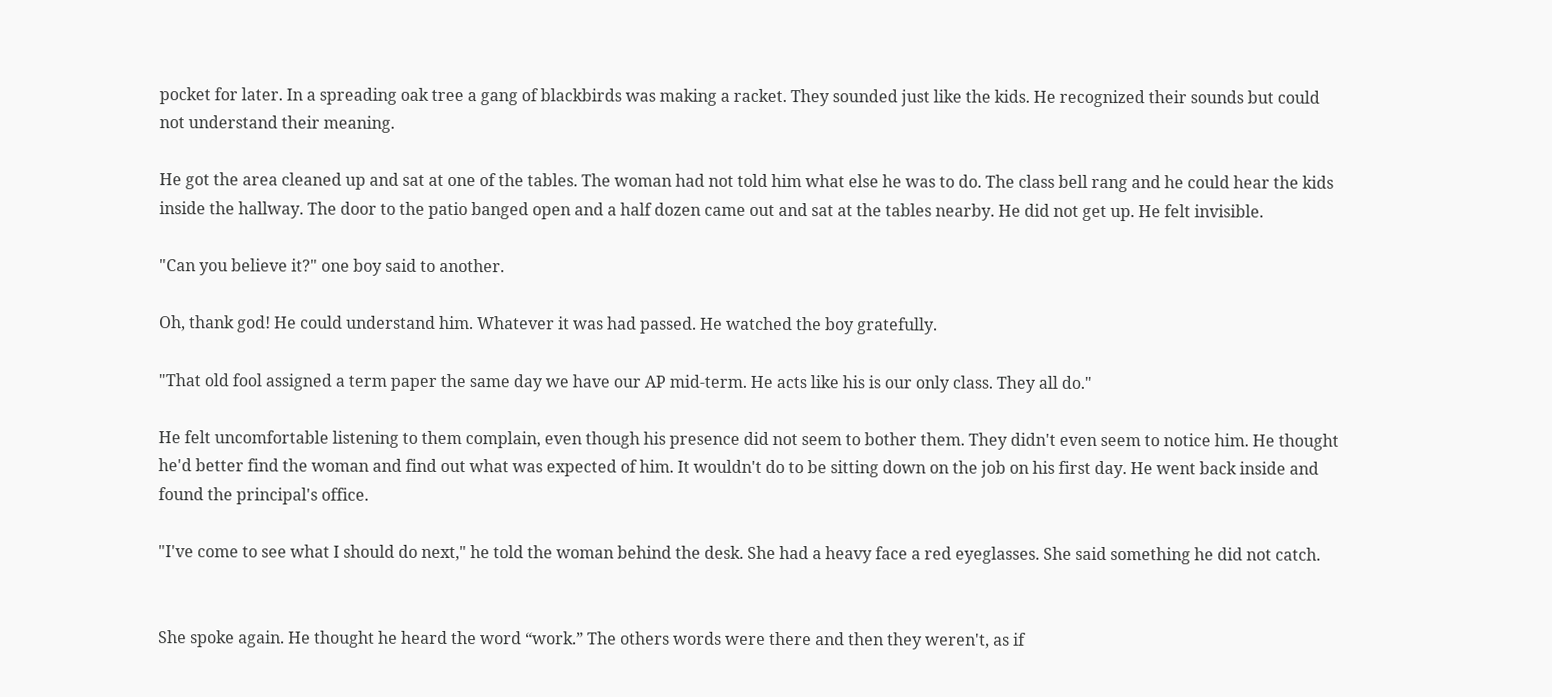pocket for later. In a spreading oak tree a gang of blackbirds was making a racket. They sounded just like the kids. He recognized their sounds but could not understand their meaning.

He got the area cleaned up and sat at one of the tables. The woman had not told him what else he was to do. The class bell rang and he could hear the kids inside the hallway. The door to the patio banged open and a half dozen came out and sat at the tables nearby. He did not get up. He felt invisible.

"Can you believe it?" one boy said to another.

Oh, thank god! He could understand him. Whatever it was had passed. He watched the boy gratefully.

"That old fool assigned a term paper the same day we have our AP mid-term. He acts like his is our only class. They all do."

He felt uncomfortable listening to them complain, even though his presence did not seem to bother them. They didn't even seem to notice him. He thought he'd better find the woman and find out what was expected of him. It wouldn't do to be sitting down on the job on his first day. He went back inside and found the principal's office.

"I've come to see what I should do next," he told the woman behind the desk. She had a heavy face a red eyeglasses. She said something he did not catch.


She spoke again. He thought he heard the word “work.” The others words were there and then they weren't, as if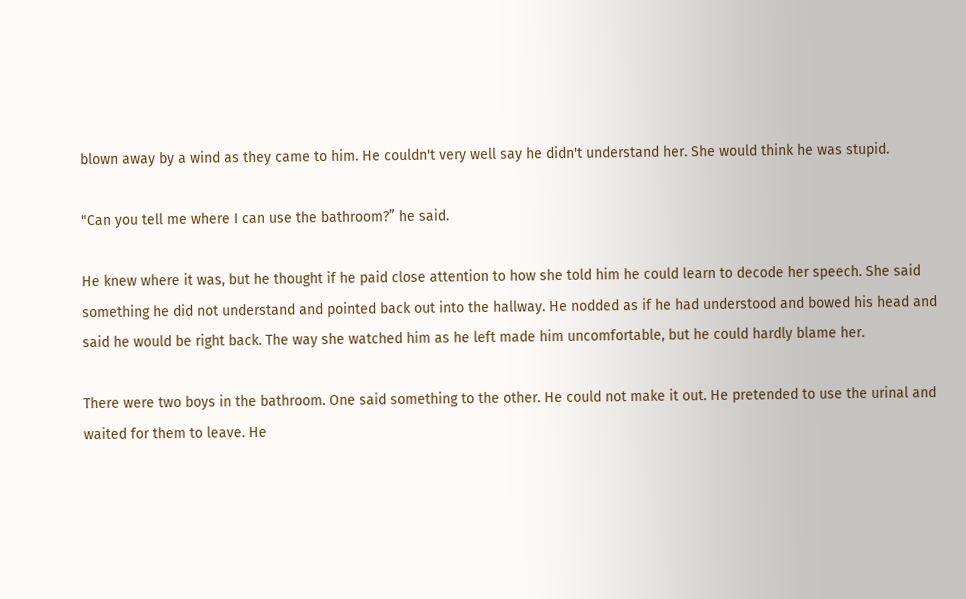blown away by a wind as they came to him. He couldn't very well say he didn't understand her. She would think he was stupid.

"Can you tell me where I can use the bathroom?” he said.

He knew where it was, but he thought if he paid close attention to how she told him he could learn to decode her speech. She said something he did not understand and pointed back out into the hallway. He nodded as if he had understood and bowed his head and said he would be right back. The way she watched him as he left made him uncomfortable, but he could hardly blame her.

There were two boys in the bathroom. One said something to the other. He could not make it out. He pretended to use the urinal and waited for them to leave. He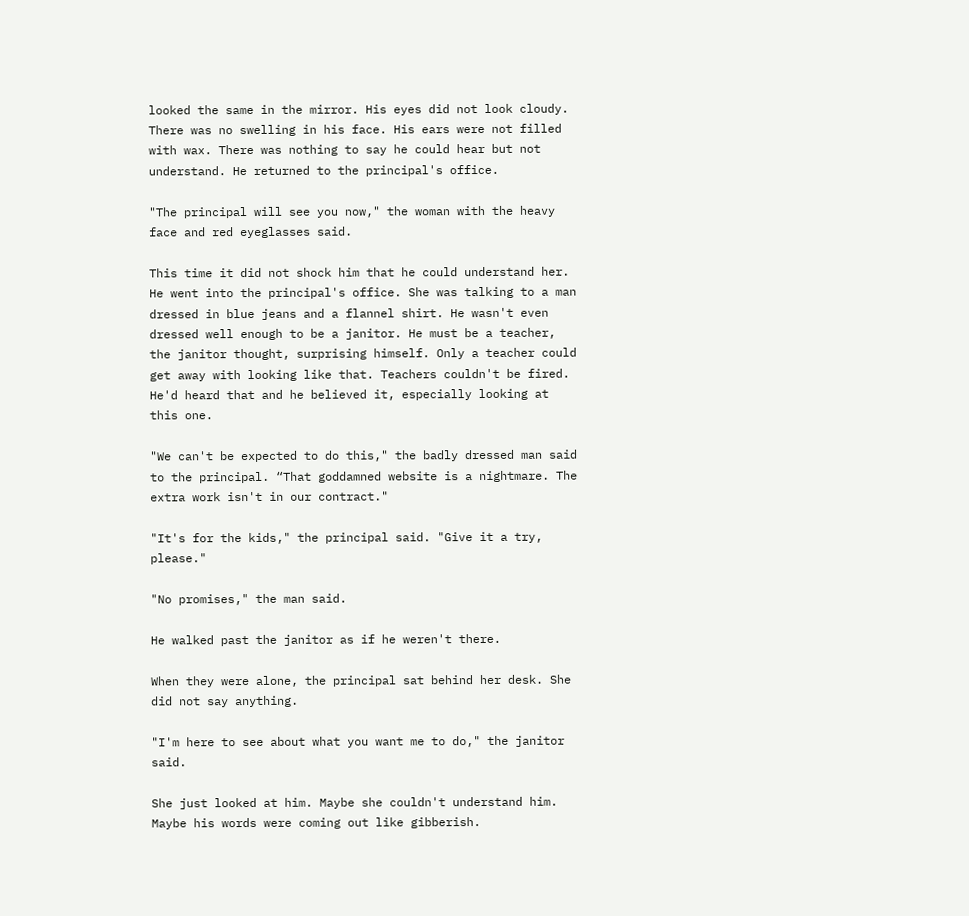looked the same in the mirror. His eyes did not look cloudy. There was no swelling in his face. His ears were not filled with wax. There was nothing to say he could hear but not understand. He returned to the principal's office.

"The principal will see you now," the woman with the heavy face and red eyeglasses said.

This time it did not shock him that he could understand her. He went into the principal's office. She was talking to a man dressed in blue jeans and a flannel shirt. He wasn't even dressed well enough to be a janitor. He must be a teacher, the janitor thought, surprising himself. Only a teacher could get away with looking like that. Teachers couldn't be fired. He'd heard that and he believed it, especially looking at this one.

"We can't be expected to do this," the badly dressed man said to the principal. “That goddamned website is a nightmare. The extra work isn't in our contract."

"It's for the kids," the principal said. "Give it a try, please."

"No promises," the man said.

He walked past the janitor as if he weren't there.

When they were alone, the principal sat behind her desk. She did not say anything.

"I'm here to see about what you want me to do," the janitor said.

She just looked at him. Maybe she couldn't understand him. Maybe his words were coming out like gibberish.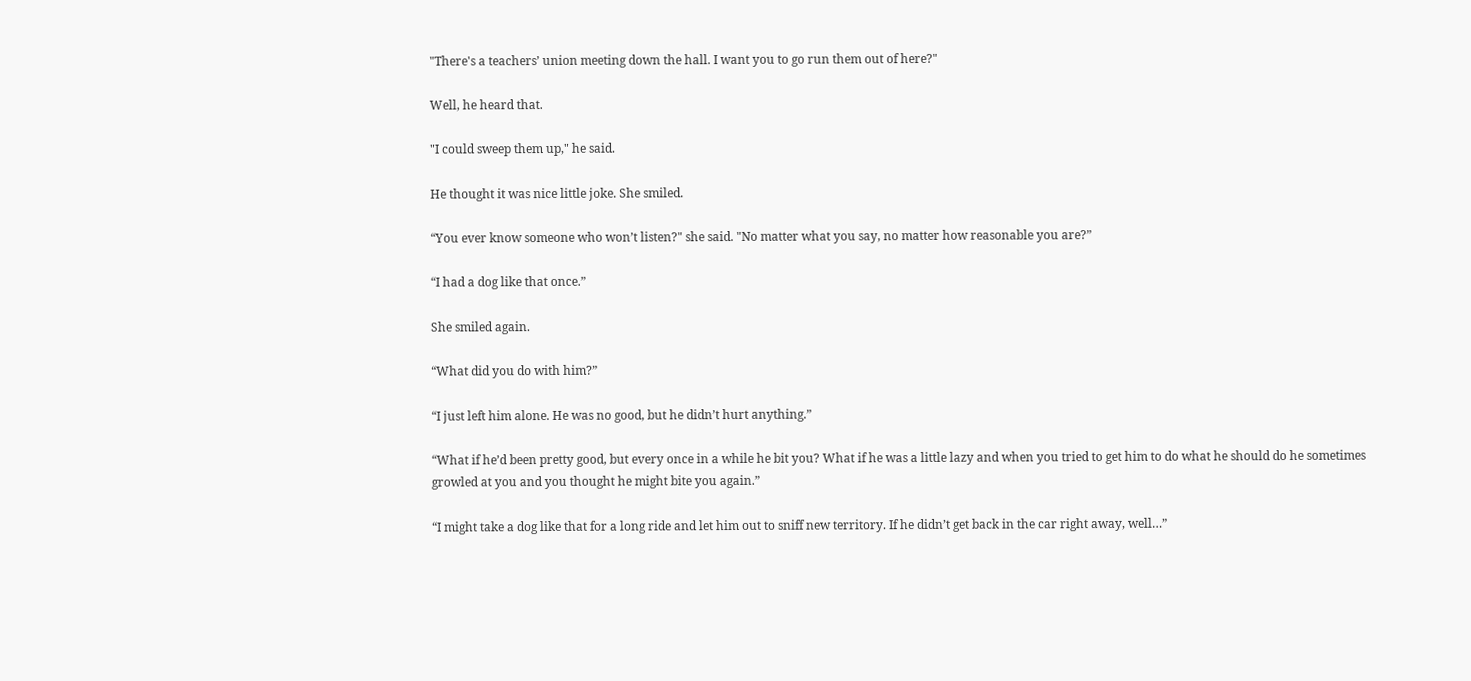"There's a teachers’ union meeting down the hall. I want you to go run them out of here?"

Well, he heard that.

"I could sweep them up," he said.

He thought it was nice little joke. She smiled.

“You ever know someone who won’t listen?" she said. "No matter what you say, no matter how reasonable you are?”

“I had a dog like that once.”

She smiled again.

“What did you do with him?”

“I just left him alone. He was no good, but he didn’t hurt anything.”

“What if he’d been pretty good, but every once in a while he bit you? What if he was a little lazy and when you tried to get him to do what he should do he sometimes growled at you and you thought he might bite you again.”

“I might take a dog like that for a long ride and let him out to sniff new territory. If he didn’t get back in the car right away, well…”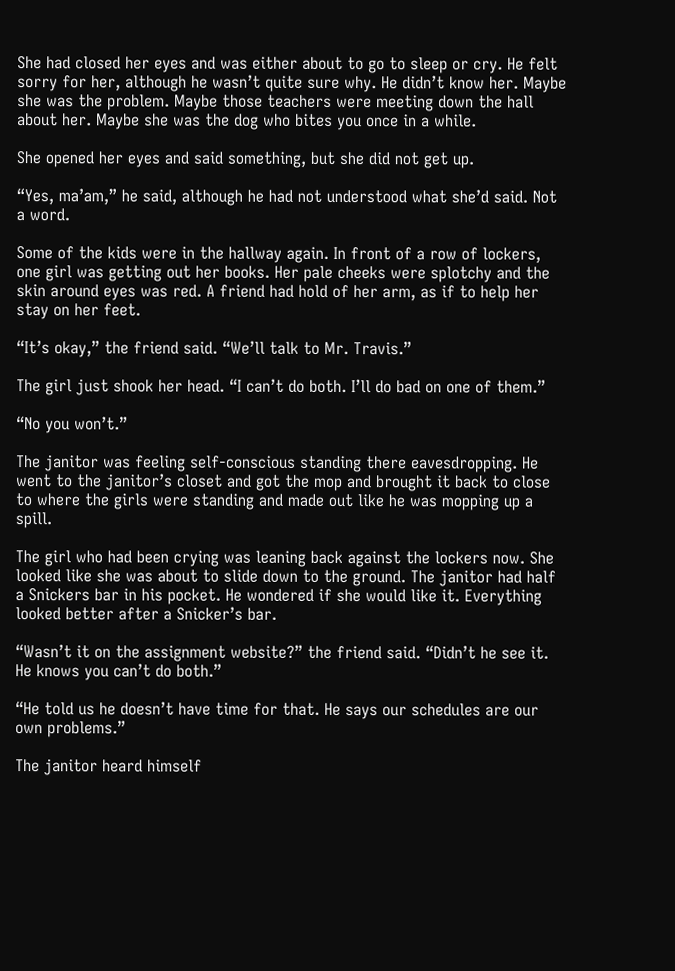She had closed her eyes and was either about to go to sleep or cry. He felt sorry for her, although he wasn’t quite sure why. He didn’t know her. Maybe she was the problem. Maybe those teachers were meeting down the hall about her. Maybe she was the dog who bites you once in a while.

She opened her eyes and said something, but she did not get up.

“Yes, ma’am,” he said, although he had not understood what she’d said. Not a word.

Some of the kids were in the hallway again. In front of a row of lockers, one girl was getting out her books. Her pale cheeks were splotchy and the skin around eyes was red. A friend had hold of her arm, as if to help her stay on her feet.

“It’s okay,” the friend said. “We’ll talk to Mr. Travis.”

The girl just shook her head. “I can’t do both. I’ll do bad on one of them.”

“No you won’t.”

The janitor was feeling self-conscious standing there eavesdropping. He went to the janitor’s closet and got the mop and brought it back to close to where the girls were standing and made out like he was mopping up a spill.

The girl who had been crying was leaning back against the lockers now. She looked like she was about to slide down to the ground. The janitor had half a Snickers bar in his pocket. He wondered if she would like it. Everything looked better after a Snicker’s bar.

“Wasn’t it on the assignment website?” the friend said. “Didn’t he see it. He knows you can’t do both.”

“He told us he doesn’t have time for that. He says our schedules are our own problems.”

The janitor heard himself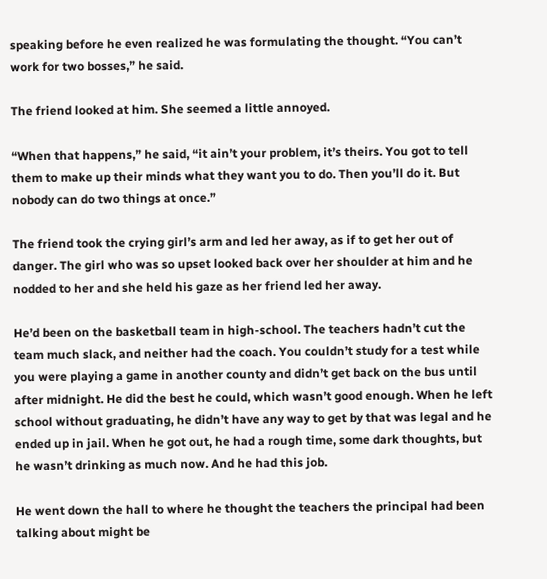speaking before he even realized he was formulating the thought. “You can’t work for two bosses,” he said.

The friend looked at him. She seemed a little annoyed.

“When that happens,” he said, “it ain’t your problem, it’s theirs. You got to tell them to make up their minds what they want you to do. Then you’ll do it. But nobody can do two things at once.”

The friend took the crying girl’s arm and led her away, as if to get her out of danger. The girl who was so upset looked back over her shoulder at him and he nodded to her and she held his gaze as her friend led her away.

He’d been on the basketball team in high-school. The teachers hadn’t cut the team much slack, and neither had the coach. You couldn’t study for a test while you were playing a game in another county and didn’t get back on the bus until after midnight. He did the best he could, which wasn’t good enough. When he left school without graduating, he didn’t have any way to get by that was legal and he ended up in jail. When he got out, he had a rough time, some dark thoughts, but he wasn’t drinking as much now. And he had this job.

He went down the hall to where he thought the teachers the principal had been talking about might be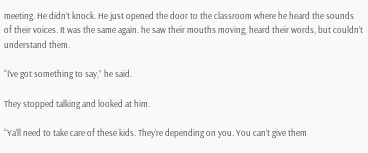meeting. He didn’t knock. He just opened the door to the classroom where he heard the sounds of their voices. It was the same again. he saw their mouths moving, heard their words, but couldn’t understand them.

“I’ve got something to say,” he said.

They stopped talking and looked at him.

“Ya’ll need to take care of these kids. They’re depending on you. You can’t give them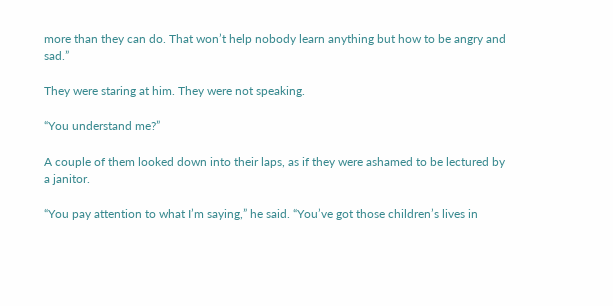more than they can do. That won’t help nobody learn anything but how to be angry and sad.”

They were staring at him. They were not speaking.

“You understand me?”

A couple of them looked down into their laps, as if they were ashamed to be lectured by a janitor.

“You pay attention to what I’m saying,” he said. “You’ve got those children’s lives in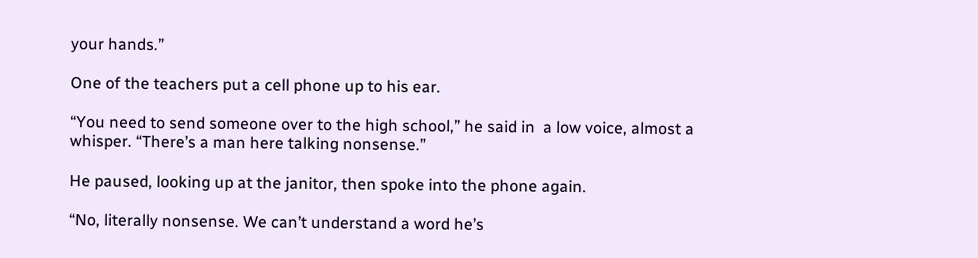your hands.”

One of the teachers put a cell phone up to his ear.

“You need to send someone over to the high school,” he said in  a low voice, almost a whisper. “There’s a man here talking nonsense.”

He paused, looking up at the janitor, then spoke into the phone again.

“No, literally nonsense. We can’t understand a word he’s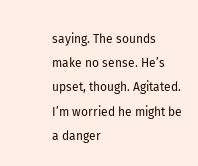saying. The sounds make no sense. He’s upset, though. Agitated. I’m worried he might be a danger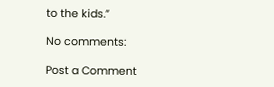to the kids.”

No comments:

Post a Comment